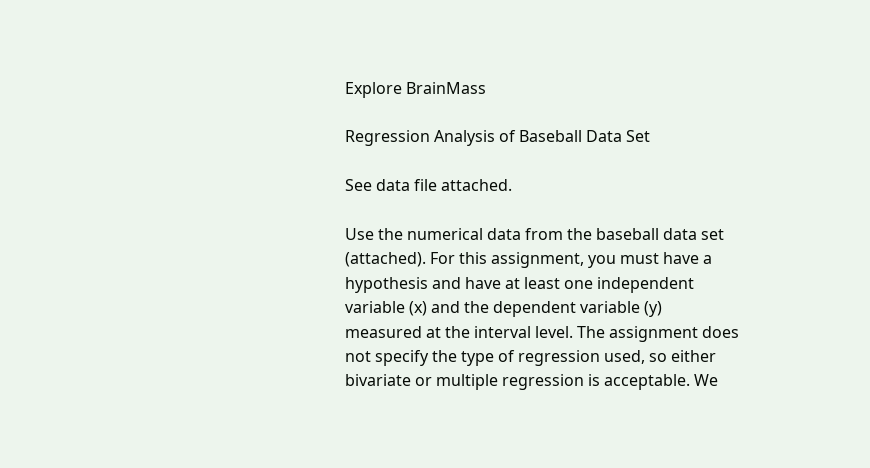Explore BrainMass

Regression Analysis of Baseball Data Set

See data file attached.

Use the numerical data from the baseball data set (attached). For this assignment, you must have a hypothesis and have at least one independent variable (x) and the dependent variable (y) measured at the interval level. The assignment does not specify the type of regression used, so either bivariate or multiple regression is acceptable. We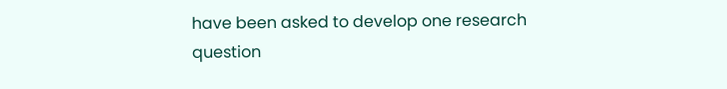have been asked to develop one research question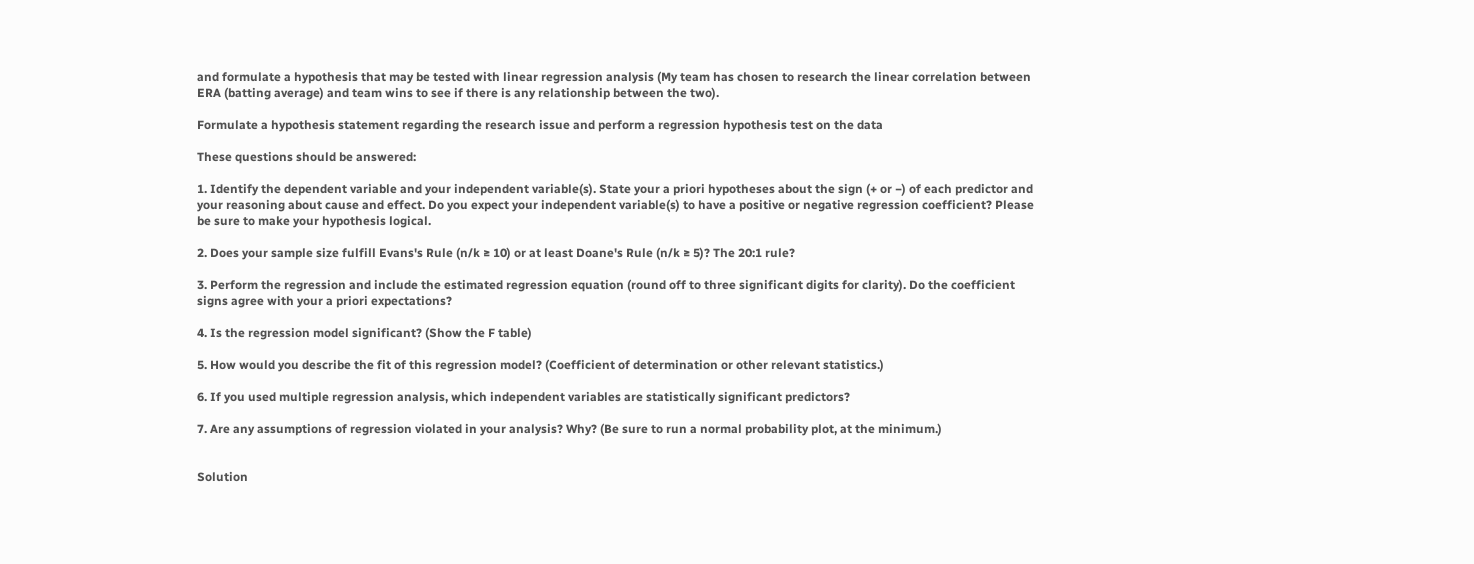and formulate a hypothesis that may be tested with linear regression analysis (My team has chosen to research the linear correlation between ERA (batting average) and team wins to see if there is any relationship between the two).

Formulate a hypothesis statement regarding the research issue and perform a regression hypothesis test on the data

These questions should be answered:

1. Identify the dependent variable and your independent variable(s). State your a priori hypotheses about the sign (+ or −) of each predictor and your reasoning about cause and effect. Do you expect your independent variable(s) to have a positive or negative regression coefficient? Please be sure to make your hypothesis logical.

2. Does your sample size fulfill Evans's Rule (n/k ≥ 10) or at least Doane's Rule (n/k ≥ 5)? The 20:1 rule?

3. Perform the regression and include the estimated regression equation (round off to three significant digits for clarity). Do the coefficient signs agree with your a priori expectations?

4. Is the regression model significant? (Show the F table)

5. How would you describe the fit of this regression model? (Coefficient of determination or other relevant statistics.)

6. If you used multiple regression analysis, which independent variables are statistically significant predictors?

7. Are any assumptions of regression violated in your analysis? Why? (Be sure to run a normal probability plot, at the minimum.)


Solution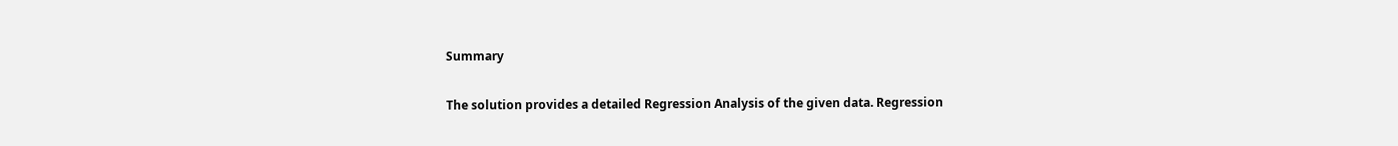Summary

The solution provides a detailed Regression Analysis of the given data. Regression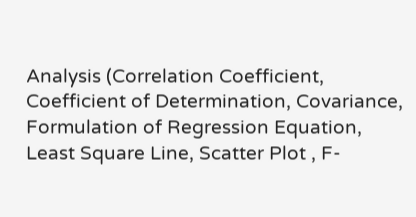Analysis (Correlation Coefficient, Coefficient of Determination, Covariance, Formulation of Regression Equation, Least Square Line, Scatter Plot , F-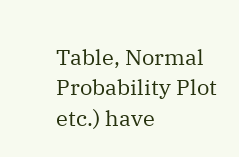Table, Normal Probability Plot etc.) have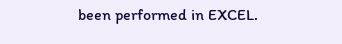been performed in EXCEL.